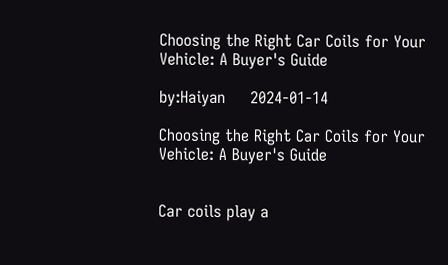Choosing the Right Car Coils for Your Vehicle: A Buyer's Guide

by:Haiyan     2024-01-14

Choosing the Right Car Coils for Your Vehicle: A Buyer's Guide


Car coils play a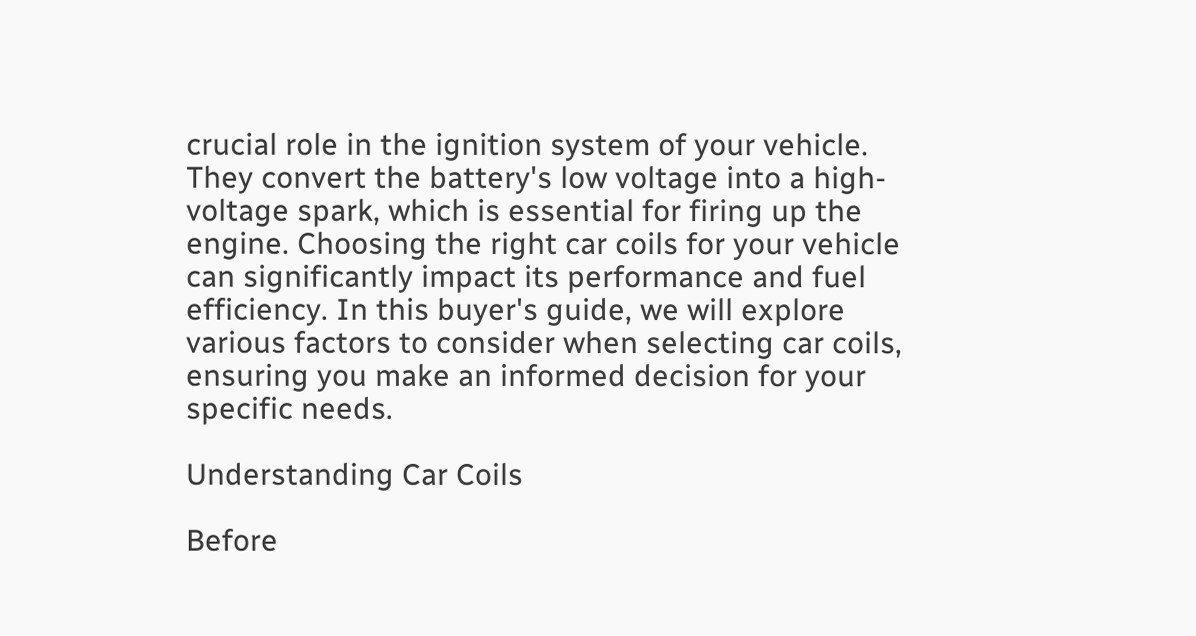crucial role in the ignition system of your vehicle. They convert the battery's low voltage into a high-voltage spark, which is essential for firing up the engine. Choosing the right car coils for your vehicle can significantly impact its performance and fuel efficiency. In this buyer's guide, we will explore various factors to consider when selecting car coils, ensuring you make an informed decision for your specific needs.

Understanding Car Coils

Before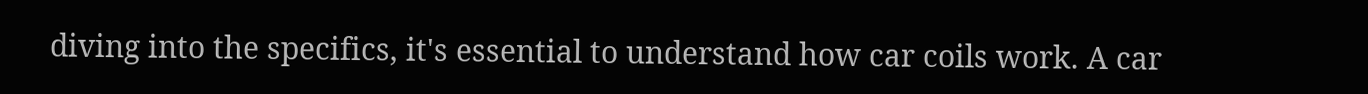diving into the specifics, it's essential to understand how car coils work. A car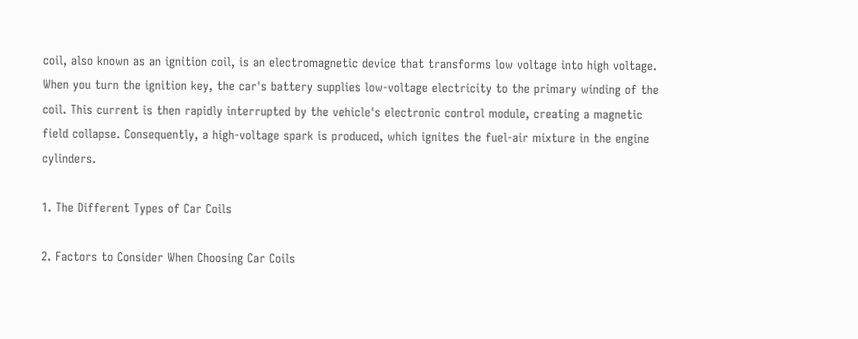coil, also known as an ignition coil, is an electromagnetic device that transforms low voltage into high voltage. When you turn the ignition key, the car's battery supplies low-voltage electricity to the primary winding of the coil. This current is then rapidly interrupted by the vehicle's electronic control module, creating a magnetic field collapse. Consequently, a high-voltage spark is produced, which ignites the fuel-air mixture in the engine cylinders.

1. The Different Types of Car Coils

2. Factors to Consider When Choosing Car Coils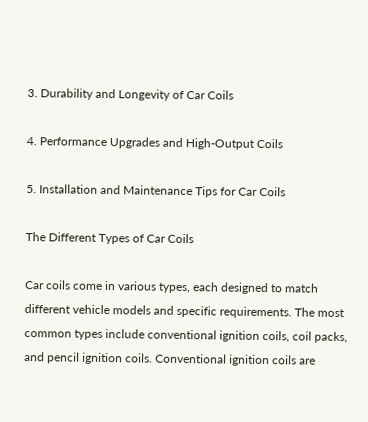3. Durability and Longevity of Car Coils

4. Performance Upgrades and High-Output Coils

5. Installation and Maintenance Tips for Car Coils

The Different Types of Car Coils

Car coils come in various types, each designed to match different vehicle models and specific requirements. The most common types include conventional ignition coils, coil packs, and pencil ignition coils. Conventional ignition coils are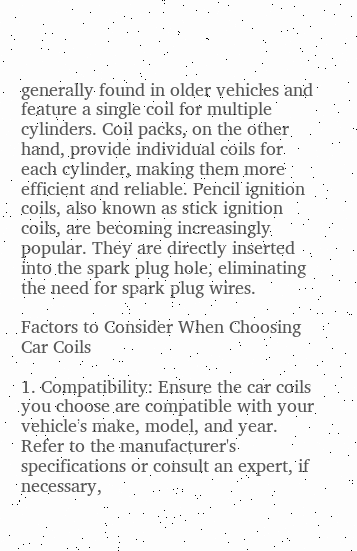generally found in older vehicles and feature a single coil for multiple cylinders. Coil packs, on the other hand, provide individual coils for each cylinder, making them more efficient and reliable. Pencil ignition coils, also known as stick ignition coils, are becoming increasingly popular. They are directly inserted into the spark plug hole, eliminating the need for spark plug wires.

Factors to Consider When Choosing Car Coils

1. Compatibility: Ensure the car coils you choose are compatible with your vehicle's make, model, and year. Refer to the manufacturer's specifications or consult an expert, if necessary,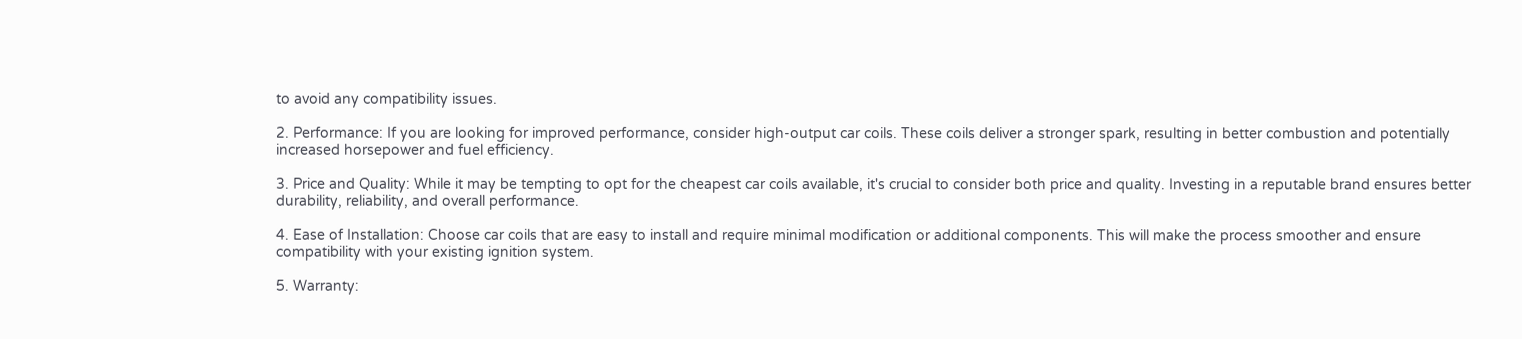to avoid any compatibility issues.

2. Performance: If you are looking for improved performance, consider high-output car coils. These coils deliver a stronger spark, resulting in better combustion and potentially increased horsepower and fuel efficiency.

3. Price and Quality: While it may be tempting to opt for the cheapest car coils available, it's crucial to consider both price and quality. Investing in a reputable brand ensures better durability, reliability, and overall performance.

4. Ease of Installation: Choose car coils that are easy to install and require minimal modification or additional components. This will make the process smoother and ensure compatibility with your existing ignition system.

5. Warranty: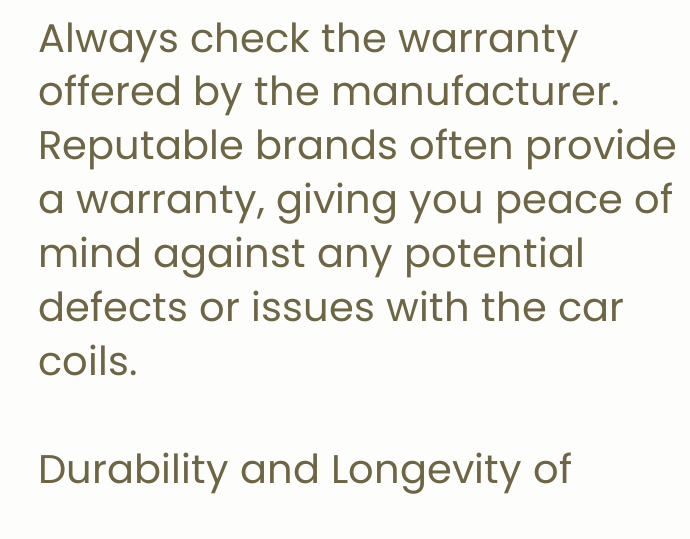Always check the warranty offered by the manufacturer. Reputable brands often provide a warranty, giving you peace of mind against any potential defects or issues with the car coils.

Durability and Longevity of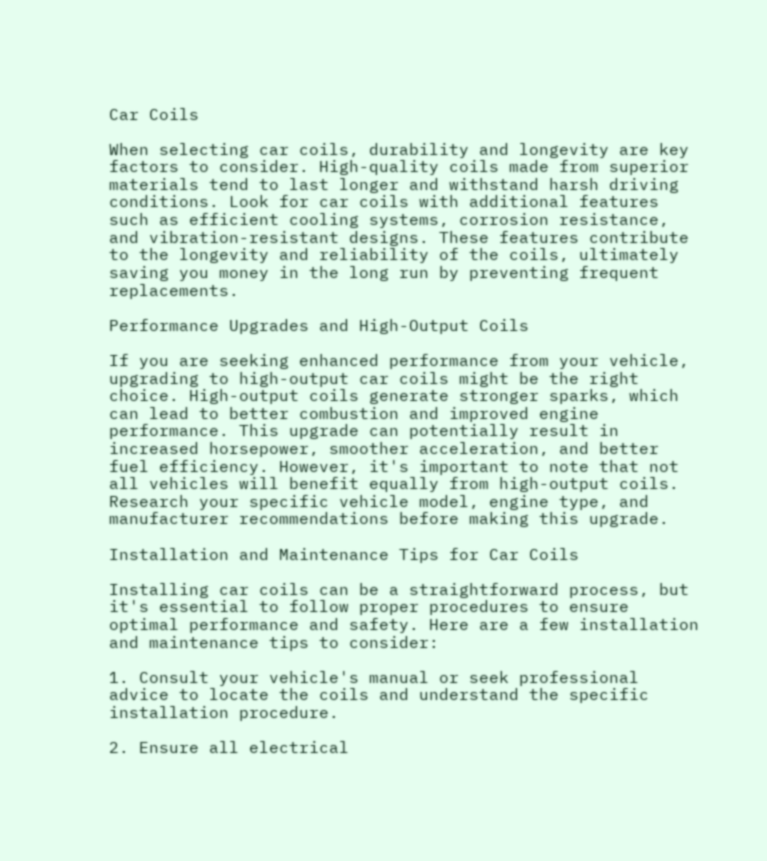Car Coils

When selecting car coils, durability and longevity are key factors to consider. High-quality coils made from superior materials tend to last longer and withstand harsh driving conditions. Look for car coils with additional features such as efficient cooling systems, corrosion resistance, and vibration-resistant designs. These features contribute to the longevity and reliability of the coils, ultimately saving you money in the long run by preventing frequent replacements.

Performance Upgrades and High-Output Coils

If you are seeking enhanced performance from your vehicle, upgrading to high-output car coils might be the right choice. High-output coils generate stronger sparks, which can lead to better combustion and improved engine performance. This upgrade can potentially result in increased horsepower, smoother acceleration, and better fuel efficiency. However, it's important to note that not all vehicles will benefit equally from high-output coils. Research your specific vehicle model, engine type, and manufacturer recommendations before making this upgrade.

Installation and Maintenance Tips for Car Coils

Installing car coils can be a straightforward process, but it's essential to follow proper procedures to ensure optimal performance and safety. Here are a few installation and maintenance tips to consider:

1. Consult your vehicle's manual or seek professional advice to locate the coils and understand the specific installation procedure.

2. Ensure all electrical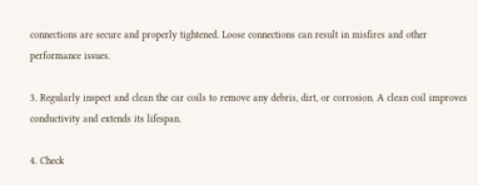connections are secure and properly tightened. Loose connections can result in misfires and other performance issues.

3. Regularly inspect and clean the car coils to remove any debris, dirt, or corrosion. A clean coil improves conductivity and extends its lifespan.

4. Check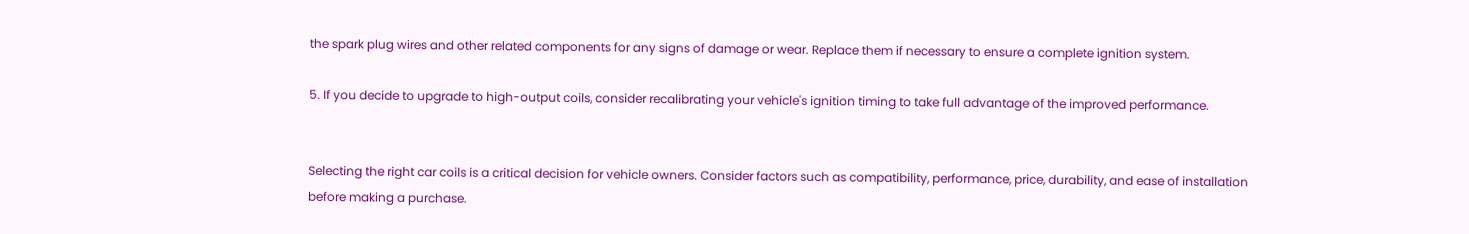the spark plug wires and other related components for any signs of damage or wear. Replace them if necessary to ensure a complete ignition system.

5. If you decide to upgrade to high-output coils, consider recalibrating your vehicle's ignition timing to take full advantage of the improved performance.


Selecting the right car coils is a critical decision for vehicle owners. Consider factors such as compatibility, performance, price, durability, and ease of installation before making a purchase.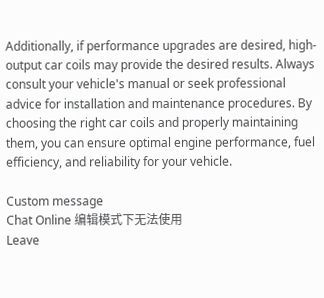Additionally, if performance upgrades are desired, high-output car coils may provide the desired results. Always consult your vehicle's manual or seek professional advice for installation and maintenance procedures. By choosing the right car coils and properly maintaining them, you can ensure optimal engine performance, fuel efficiency, and reliability for your vehicle.

Custom message
Chat Online 编辑模式下无法使用
Leave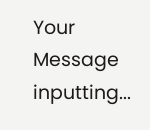Your Message inputting...